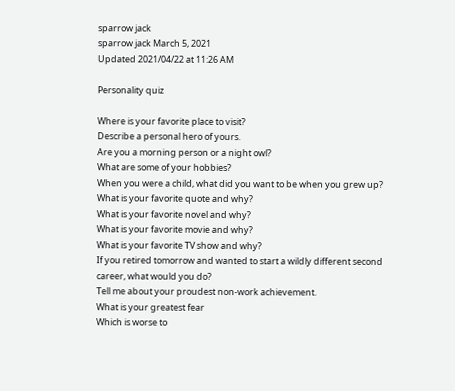sparrow jack
sparrow jack March 5, 2021
Updated 2021/04/22 at 11:26 AM

Personality quiz

Where is your favorite place to visit?
Describe a personal hero of yours.
Are you a morning person or a night owl?
What are some of your hobbies?
When you were a child, what did you want to be when you grew up?
What is your favorite quote and why?
What is your favorite novel and why?
What is your favorite movie and why?
What is your favorite TV show and why?
If you retired tomorrow and wanted to start a wildly different second career, what would you do?
Tell me about your proudest non-work achievement.
What is your greatest fear
Which is worse to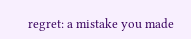regret: a mistake you made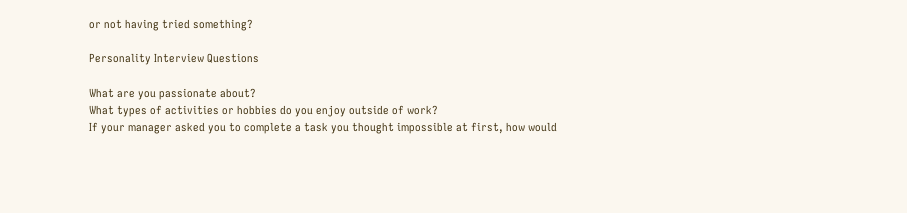or not having tried something?

Personality Interview Questions

What are you passionate about?
What types of activities or hobbies do you enjoy outside of work?
If your manager asked you to complete a task you thought impossible at first, how would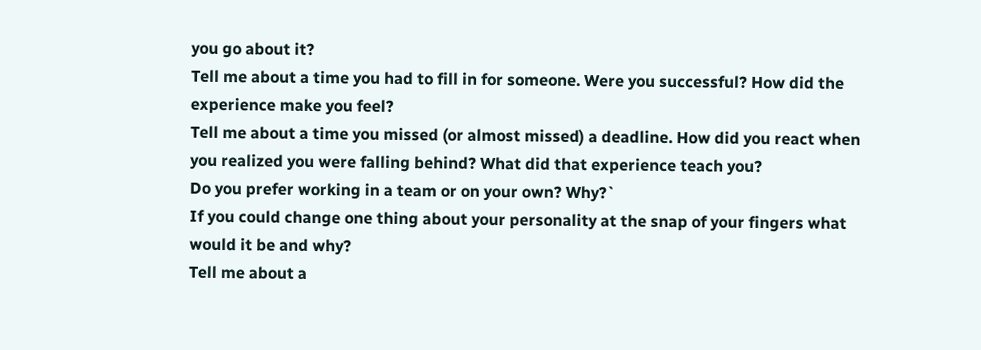you go about it?
Tell me about a time you had to fill in for someone. Were you successful? How did the experience make you feel?
Tell me about a time you missed (or almost missed) a deadline. How did you react when you realized you were falling behind? What did that experience teach you?
Do you prefer working in a team or on your own? Why?`
If you could change one thing about your personality at the snap of your fingers what would it be and why?
Tell me about a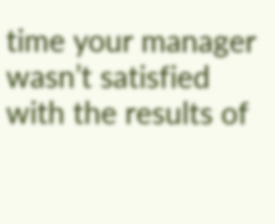time your manager wasn’t satisfied with the results of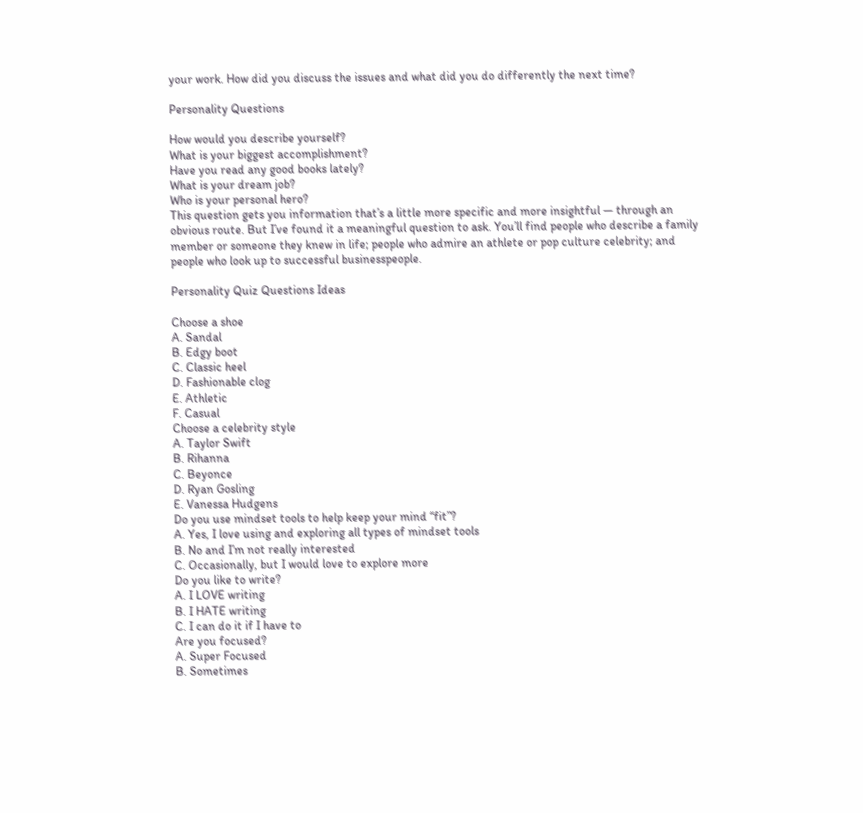your work. How did you discuss the issues and what did you do differently the next time?

Personality Questions

How would you describe yourself?
What is your biggest accomplishment?
Have you read any good books lately?
What is your dream job?
Who is your personal hero?
This question gets you information that’s a little more specific and more insightful — through an obvious route. But I’ve found it a meaningful question to ask. You’ll find people who describe a family member or someone they knew in life; people who admire an athlete or pop culture celebrity; and people who look up to successful businesspeople.

Personality Quiz Questions Ideas

Choose a shoe
A. Sandal
B. Edgy boot
C. Classic heel
D. Fashionable clog
E. Athletic
F. Casual
Choose a celebrity style
A. Taylor Swift
B. Rihanna
C. Beyonce
D. Ryan Gosling
E. Vanessa Hudgens
Do you use mindset tools to help keep your mind “fit”?
A. Yes, I love using and exploring all types of mindset tools
B. No and I’m not really interested
C. Occasionally, but I would love to explore more
Do you like to write?
A. I LOVE writing
B. I HATE writing
C. I can do it if I have to
Are you focused?
A. Super Focused
B. Sometimes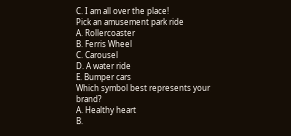C. I am all over the place!
Pick an amusement park ride
A. Rollercoaster
B. Ferris Wheel
C. Carousel
D. A water ride
E. Bumper cars
Which symbol best represents your brand?
A. Healthy heart
B.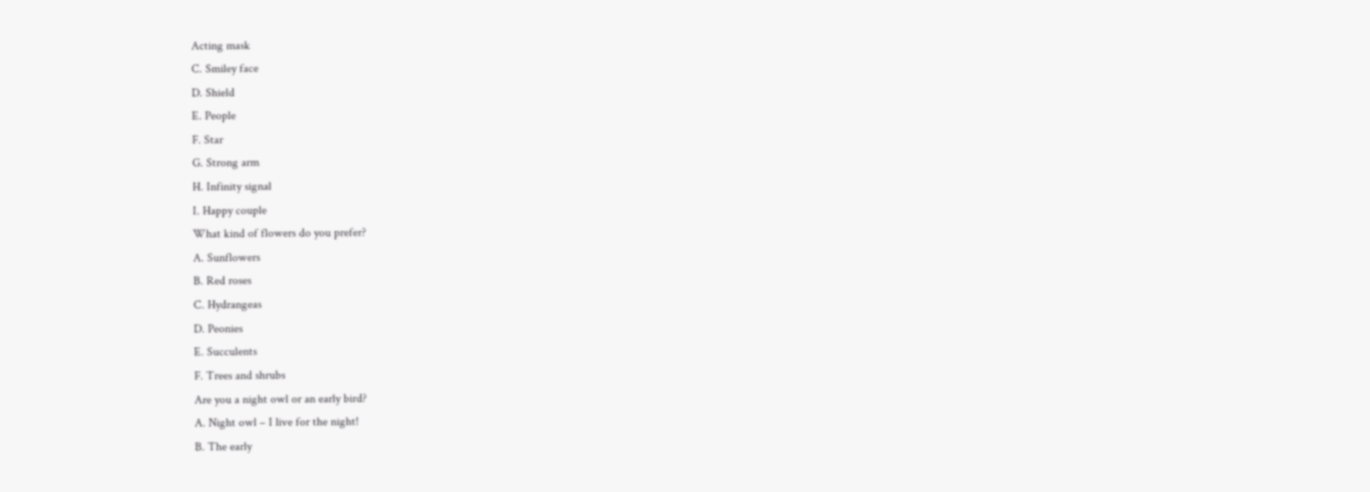Acting mask
C. Smiley face
D. Shield
E. People
F. Star
G. Strong arm
H. Infinity signal
I. Happy couple
What kind of flowers do you prefer?
A. Sunflowers
B. Red roses
C. Hydrangeas
D. Peonies
E. Succulents
F. Trees and shrubs
Are you a night owl or an early bird?
A. Night owl – I live for the night!
B. The early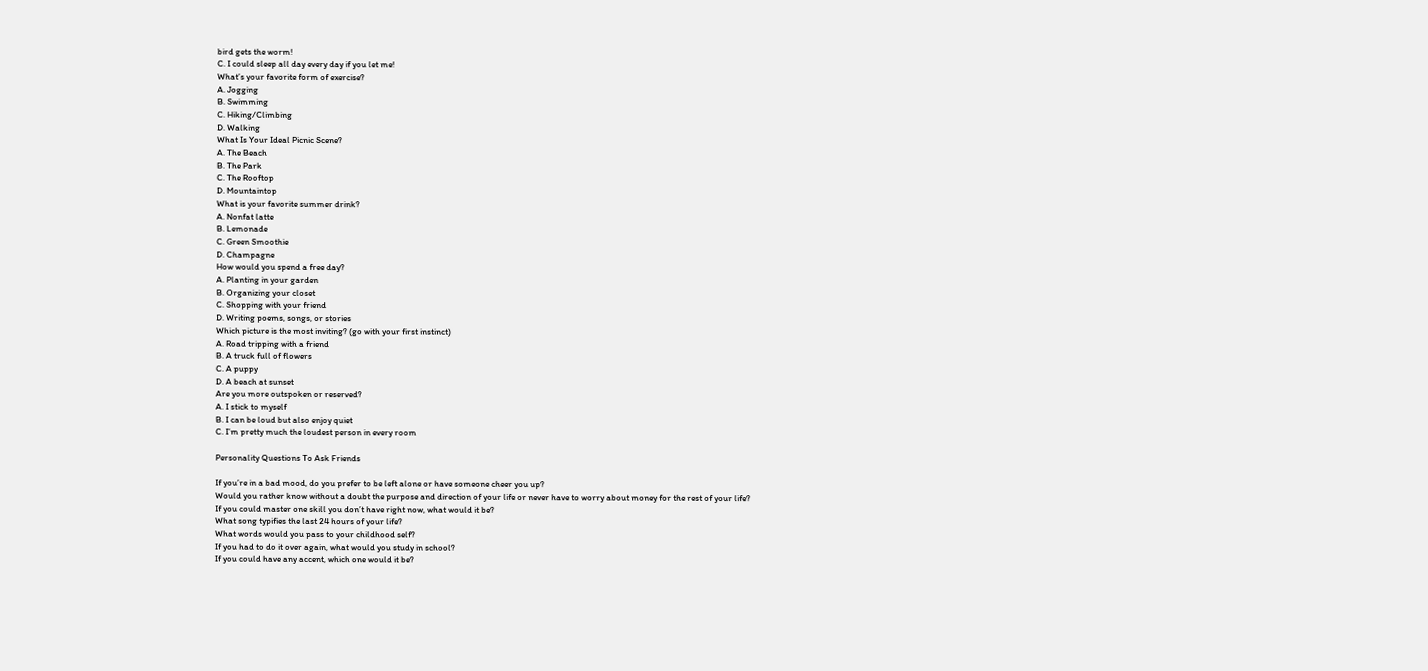bird gets the worm!
C. I could sleep all day every day if you let me!
What’s your favorite form of exercise?
A. Jogging
B. Swimming
C. Hiking/Climbing
D. Walking
What Is Your Ideal Picnic Scene?
A. The Beach
B. The Park
C. The Rooftop
D. Mountaintop
What is your favorite summer drink?
A. Nonfat latte
B. Lemonade
C. Green Smoothie
D. Champagne
How would you spend a free day?
A. Planting in your garden
B. Organizing your closet
C. Shopping with your friend
D. Writing poems, songs, or stories
Which picture is the most inviting? (go with your first instinct)
A. Road tripping with a friend
B. A truck full of flowers
C. A puppy
D. A beach at sunset
Are you more outspoken or reserved?
A. I stick to myself
B. I can be loud but also enjoy quiet
C. I’m pretty much the loudest person in every room

Personality Questions To Ask Friends

If you’re in a bad mood, do you prefer to be left alone or have someone cheer you up?
Would you rather know without a doubt the purpose and direction of your life or never have to worry about money for the rest of your life?
If you could master one skill you don’t have right now, what would it be?
What song typifies the last 24 hours of your life?
What words would you pass to your childhood self?
If you had to do it over again, what would you study in school?
If you could have any accent, which one would it be?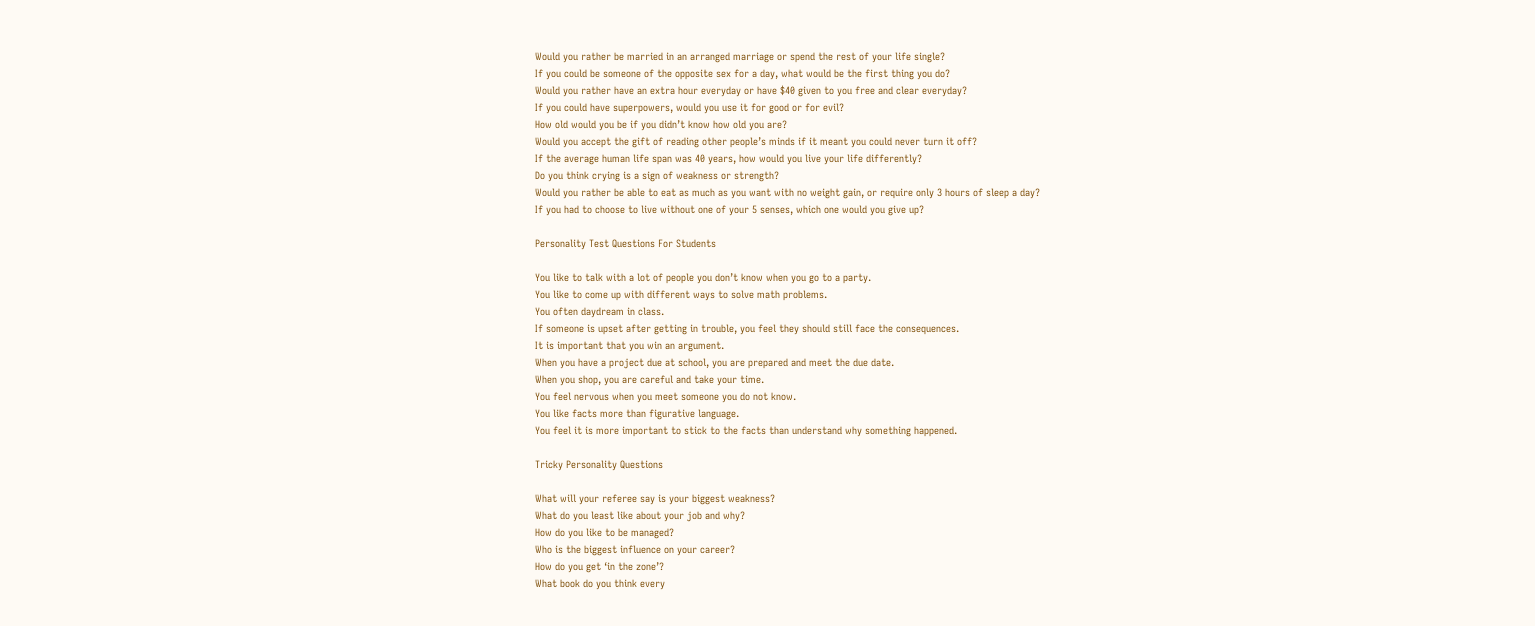Would you rather be married in an arranged marriage or spend the rest of your life single?
If you could be someone of the opposite sex for a day, what would be the first thing you do?
Would you rather have an extra hour everyday or have $40 given to you free and clear everyday?
If you could have superpowers, would you use it for good or for evil?
How old would you be if you didn’t know how old you are?
Would you accept the gift of reading other people’s minds if it meant you could never turn it off?
If the average human life span was 40 years, how would you live your life differently?
Do you think crying is a sign of weakness or strength?
Would you rather be able to eat as much as you want with no weight gain, or require only 3 hours of sleep a day?
If you had to choose to live without one of your 5 senses, which one would you give up?

Personality Test Questions For Students

You like to talk with a lot of people you don’t know when you go to a party.
You like to come up with different ways to solve math problems.
You often daydream in class.
If someone is upset after getting in trouble, you feel they should still face the consequences.
It is important that you win an argument.
When you have a project due at school, you are prepared and meet the due date.
When you shop, you are careful and take your time.
You feel nervous when you meet someone you do not know.
You like facts more than figurative language.
You feel it is more important to stick to the facts than understand why something happened.

Tricky Personality Questions

What will your referee say is your biggest weakness?
What do you least like about your job and why?
How do you like to be managed?
Who is the biggest influence on your career?
How do you get ‘in the zone’?
What book do you think every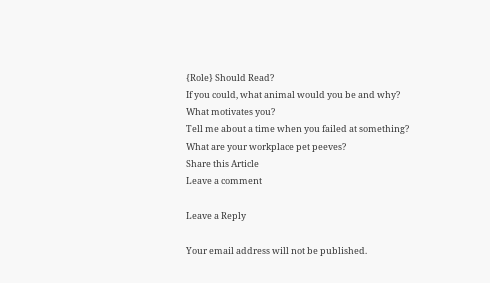{Role} Should Read?
If you could, what animal would you be and why?
What motivates you?
Tell me about a time when you failed at something?
What are your workplace pet peeves?
Share this Article
Leave a comment

Leave a Reply

Your email address will not be published.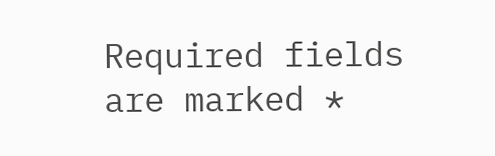Required fields are marked *